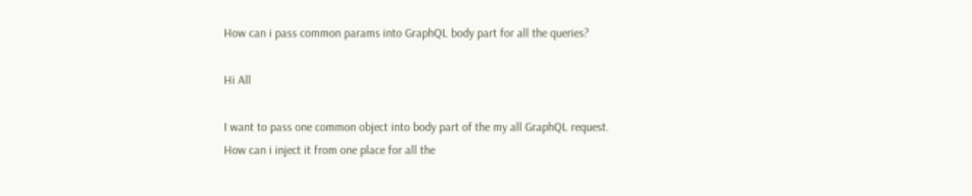How can i pass common params into GraphQL body part for all the queries?

Hi All

I want to pass one common object into body part of the my all GraphQL request.
How can i inject it from one place for all the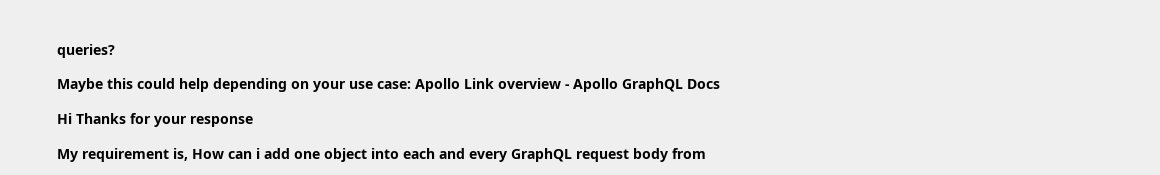queries?

Maybe this could help depending on your use case: Apollo Link overview - Apollo GraphQL Docs

Hi Thanks for your response

My requirement is, How can i add one object into each and every GraphQL request body from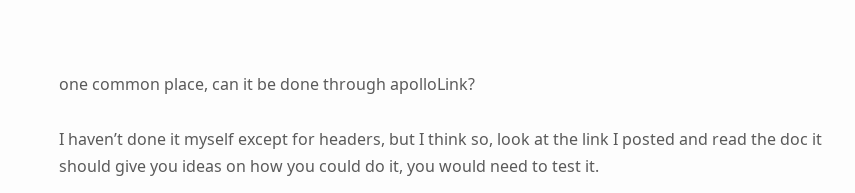one common place, can it be done through apolloLink?

I haven’t done it myself except for headers, but I think so, look at the link I posted and read the doc it should give you ideas on how you could do it, you would need to test it.